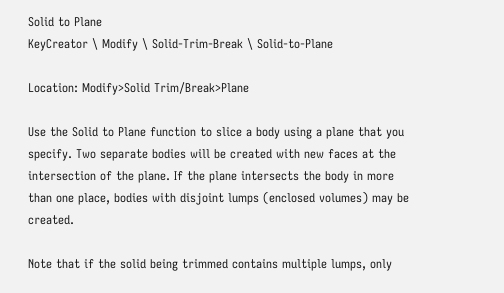Solid to Plane
KeyCreator \ Modify \ Solid-Trim-Break \ Solid-to-Plane

Location: Modify>Solid Trim/Break>Plane

Use the Solid to Plane function to slice a body using a plane that you specify. Two separate bodies will be created with new faces at the intersection of the plane. If the plane intersects the body in more than one place, bodies with disjoint lumps (enclosed volumes) may be created.

Note that if the solid being trimmed contains multiple lumps, only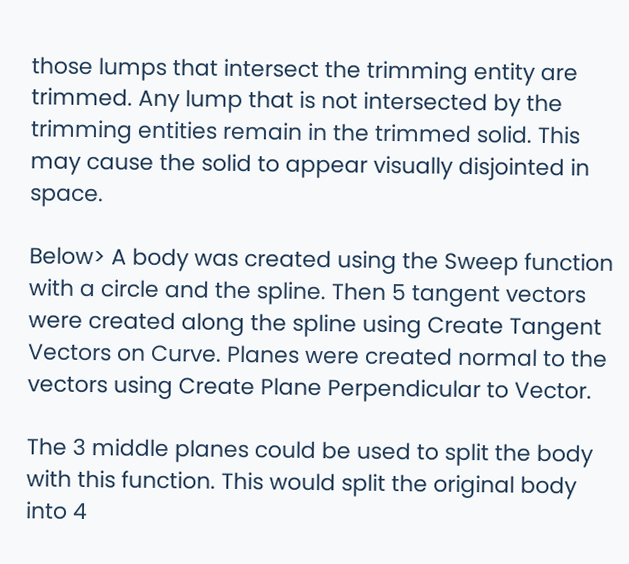those lumps that intersect the trimming entity are trimmed. Any lump that is not intersected by the trimming entities remain in the trimmed solid. This may cause the solid to appear visually disjointed in space.

Below> A body was created using the Sweep function with a circle and the spline. Then 5 tangent vectors were created along the spline using Create Tangent Vectors on Curve. Planes were created normal to the vectors using Create Plane Perpendicular to Vector.

The 3 middle planes could be used to split the body with this function. This would split the original body into 4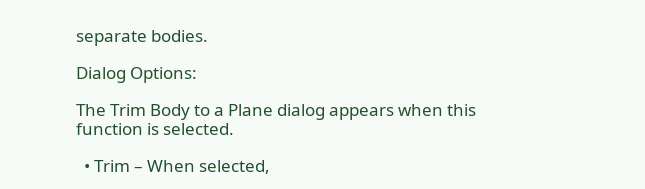separate bodies.

Dialog Options:

The Trim Body to a Plane dialog appears when this function is selected.

  • Trim – When selected,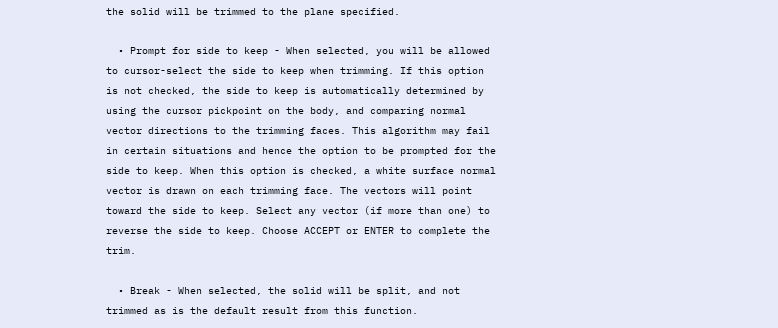the solid will be trimmed to the plane specified.

  • Prompt for side to keep - When selected, you will be allowed to cursor-select the side to keep when trimming. If this option is not checked, the side to keep is automatically determined by using the cursor pickpoint on the body, and comparing normal vector directions to the trimming faces. This algorithm may fail in certain situations and hence the option to be prompted for the side to keep. When this option is checked, a white surface normal vector is drawn on each trimming face. The vectors will point toward the side to keep. Select any vector (if more than one) to reverse the side to keep. Choose ACCEPT or ENTER to complete the trim.

  • Break - When selected, the solid will be split, and not trimmed as is the default result from this function.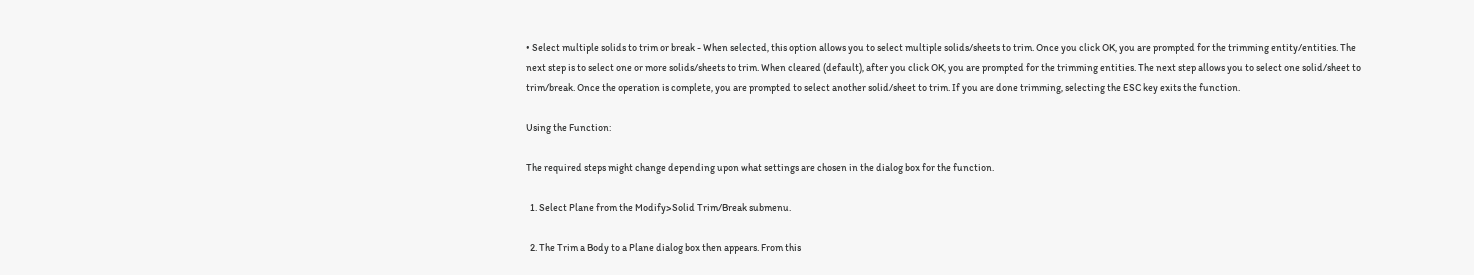• Select multiple solids to trim or break - When selected, this option allows you to select multiple solids/sheets to trim. Once you click OK, you are prompted for the trimming entity/entities. The next step is to select one or more solids/sheets to trim. When cleared (default), after you click OK, you are prompted for the trimming entities. The next step allows you to select one solid/sheet to trim/break. Once the operation is complete, you are prompted to select another solid/sheet to trim. If you are done trimming, selecting the ESC key exits the function.

Using the Function:

The required steps might change depending upon what settings are chosen in the dialog box for the function.

  1. Select Plane from the Modify>Solid Trim/Break submenu.

  2. The Trim a Body to a Plane dialog box then appears. From this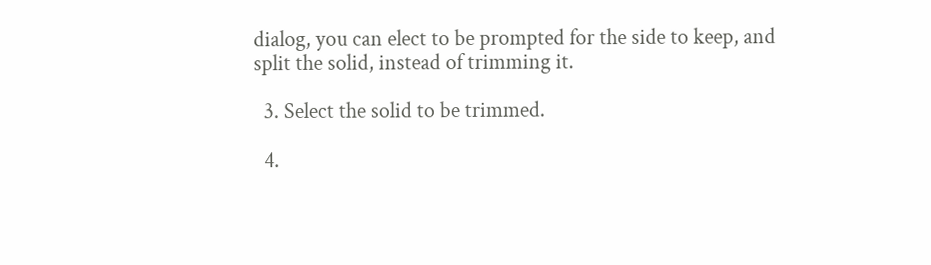dialog, you can elect to be prompted for the side to keep, and split the solid, instead of trimming it.

  3. Select the solid to be trimmed.

  4.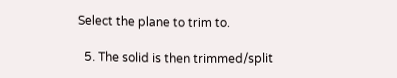Select the plane to trim to.

  5. The solid is then trimmed/split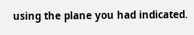using the plane you had indicated.